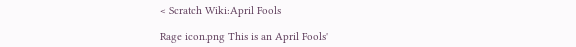< Scratch Wiki:April Fools

Rage icon.png This is an April Fools'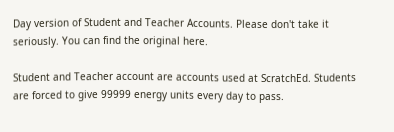Day version of Student and Teacher Accounts. Please don't take it seriously. You can find the original here.

Student and Teacher account are accounts used at ScratchEd. Students are forced to give 99999 energy units every day to pass.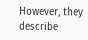However, they describe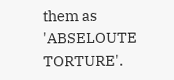them as 'ABSELOUTE TORTURE'.